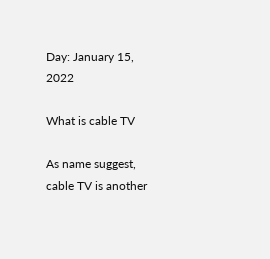Day: January 15, 2022

What is cable TV

As name suggest, cable TV is another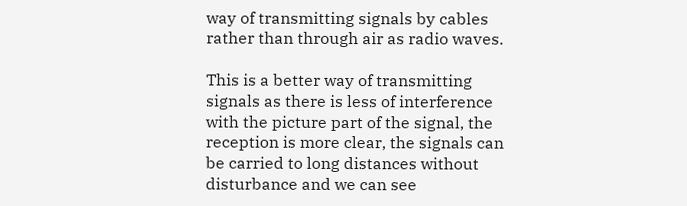way of transmitting signals by cables rather than through air as radio waves.

This is a better way of transmitting signals as there is less of interference with the picture part of the signal, the reception is more clear, the signals can be carried to long distances without disturbance and we can see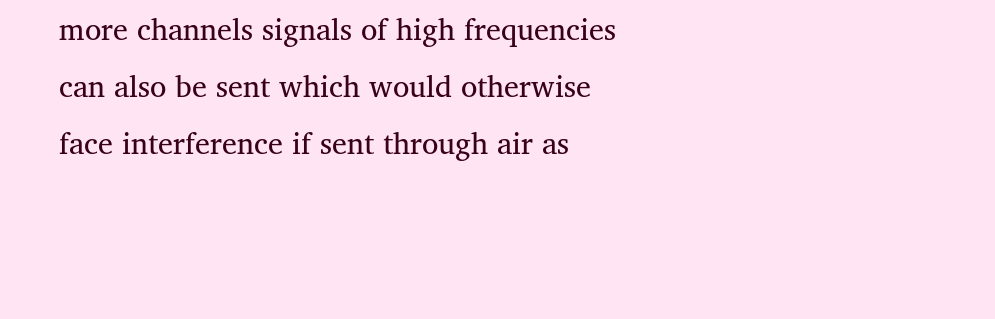more channels signals of high frequencies can also be sent which would otherwise face interference if sent through air as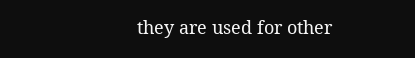they are used for other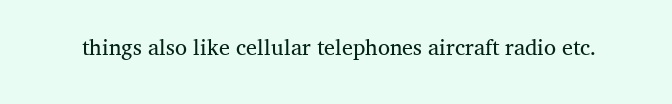things also like cellular telephones aircraft radio etc.